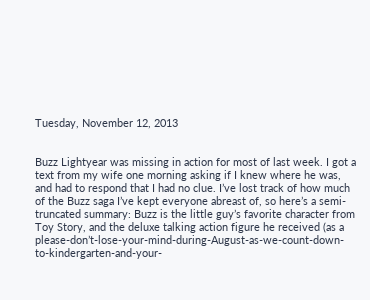Tuesday, November 12, 2013


Buzz Lightyear was missing in action for most of last week. I got a text from my wife one morning asking if I knew where he was, and had to respond that I had no clue. I’ve lost track of how much of the Buzz saga I’ve kept everyone abreast of, so here’s a semi-truncated summary: Buzz is the little guy’s favorite character from Toy Story, and the deluxe talking action figure he received (as a please-don’t-lose-your-mind-during-August-as-we-count-down-to-kindergarten-and-your-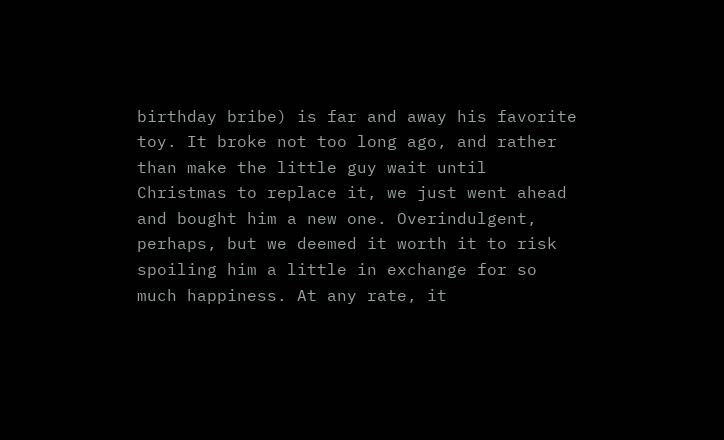birthday bribe) is far and away his favorite toy. It broke not too long ago, and rather than make the little guy wait until Christmas to replace it, we just went ahead and bought him a new one. Overindulgent, perhaps, but we deemed it worth it to risk spoiling him a little in exchange for so much happiness. At any rate, it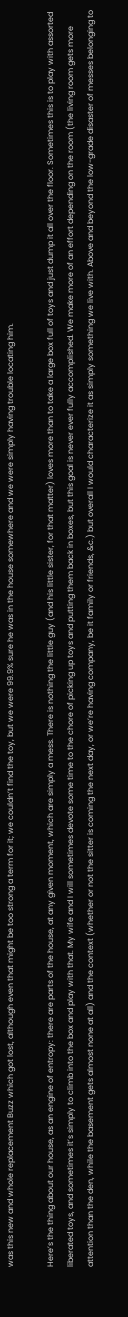was this new and whole replacement Buzz which got lost, although even that might be too strong a term for it; we couldn’t find the toy, but we were 99.9% sure he was in the house somewhere and we were simply having trouble locating him.

Here’s the thing about our house, as an engine of entropy: there are parts of the house, at any given moment, which are simply a mess. There is nothing the little guy (and his little sister, for that matter) loves more than to take a large box full of toys and just dump it all over the floor. Sometimes this is to play with assorted liberated toys, and sometimes it’s simply to climb into the box and play with that. My wife and I will sometimes devote some time to the chore of picking up toys and putting them back in boxes, but this goal is never ever fully accomplished. We make more of an effort depending on the room (the living room gets more attention than the den, while the basement gets almost none at all) and the context (whether or not the sitter is coming the next day, or we’re having company, be it family or friends, &c.) but overall I would characterize it as simply something we live with. Above and beyond the low-grade disaster of messes belonging to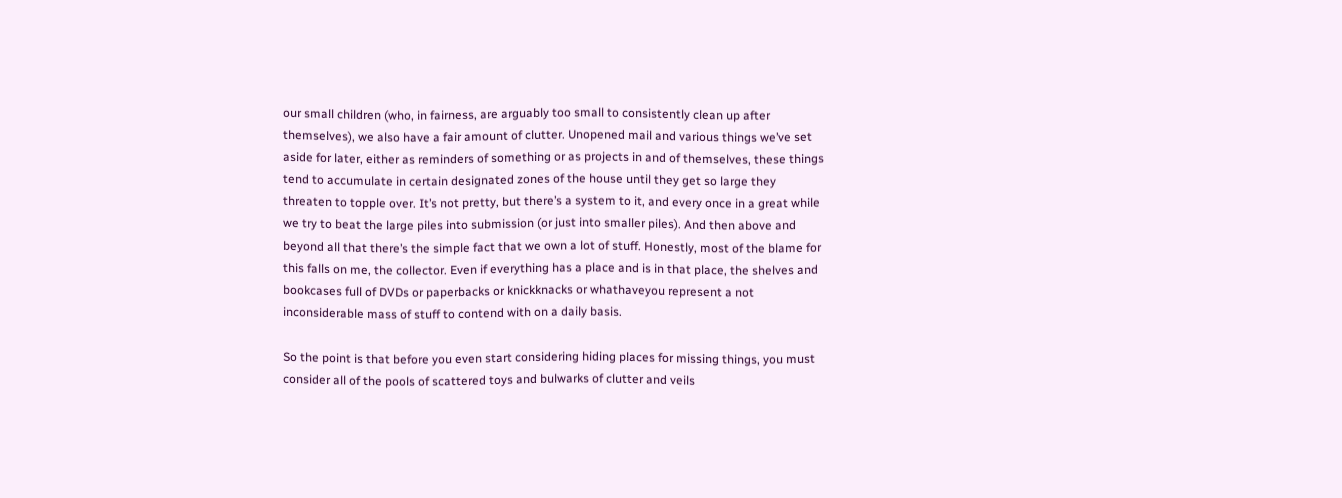our small children (who, in fairness, are arguably too small to consistently clean up after themselves), we also have a fair amount of clutter. Unopened mail and various things we’ve set aside for later, either as reminders of something or as projects in and of themselves, these things tend to accumulate in certain designated zones of the house until they get so large they threaten to topple over. It’s not pretty, but there’s a system to it, and every once in a great while we try to beat the large piles into submission (or just into smaller piles). And then above and beyond all that there’s the simple fact that we own a lot of stuff. Honestly, most of the blame for this falls on me, the collector. Even if everything has a place and is in that place, the shelves and bookcases full of DVDs or paperbacks or knickknacks or whathaveyou represent a not inconsiderable mass of stuff to contend with on a daily basis.

So the point is that before you even start considering hiding places for missing things, you must consider all of the pools of scattered toys and bulwarks of clutter and veils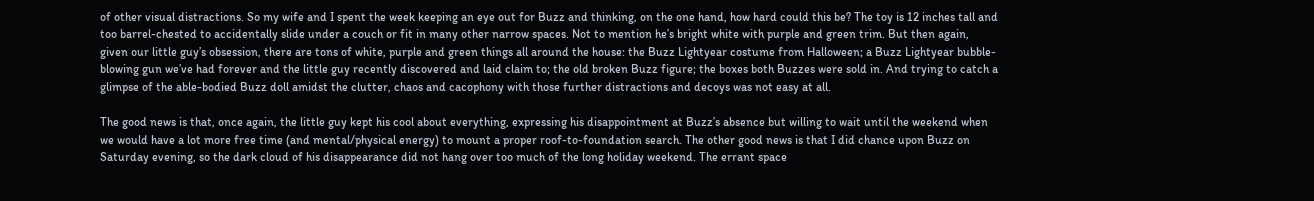of other visual distractions. So my wife and I spent the week keeping an eye out for Buzz and thinking, on the one hand, how hard could this be? The toy is 12 inches tall and too barrel-chested to accidentally slide under a couch or fit in many other narrow spaces. Not to mention he’s bright white with purple and green trim. But then again, given our little guy’s obsession, there are tons of white, purple and green things all around the house: the Buzz Lightyear costume from Halloween; a Buzz Lightyear bubble-blowing gun we’ve had forever and the little guy recently discovered and laid claim to; the old broken Buzz figure; the boxes both Buzzes were sold in. And trying to catch a glimpse of the able-bodied Buzz doll amidst the clutter, chaos and cacophony with those further distractions and decoys was not easy at all.

The good news is that, once again, the little guy kept his cool about everything, expressing his disappointment at Buzz’s absence but willing to wait until the weekend when we would have a lot more free time (and mental/physical energy) to mount a proper roof-to-foundation search. The other good news is that I did chance upon Buzz on Saturday evening, so the dark cloud of his disappearance did not hang over too much of the long holiday weekend. The errant space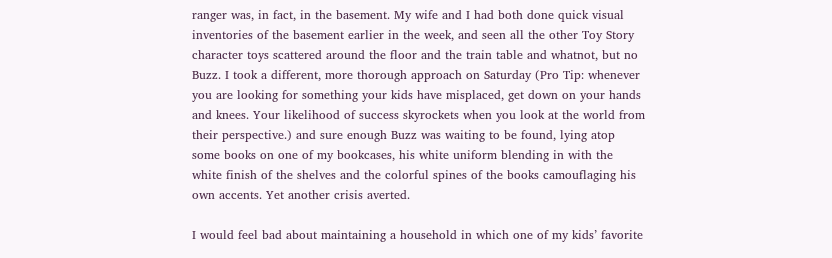ranger was, in fact, in the basement. My wife and I had both done quick visual inventories of the basement earlier in the week, and seen all the other Toy Story character toys scattered around the floor and the train table and whatnot, but no Buzz. I took a different, more thorough approach on Saturday (Pro Tip: whenever you are looking for something your kids have misplaced, get down on your hands and knees. Your likelihood of success skyrockets when you look at the world from their perspective.) and sure enough Buzz was waiting to be found, lying atop some books on one of my bookcases, his white uniform blending in with the white finish of the shelves and the colorful spines of the books camouflaging his own accents. Yet another crisis averted.

I would feel bad about maintaining a household in which one of my kids’ favorite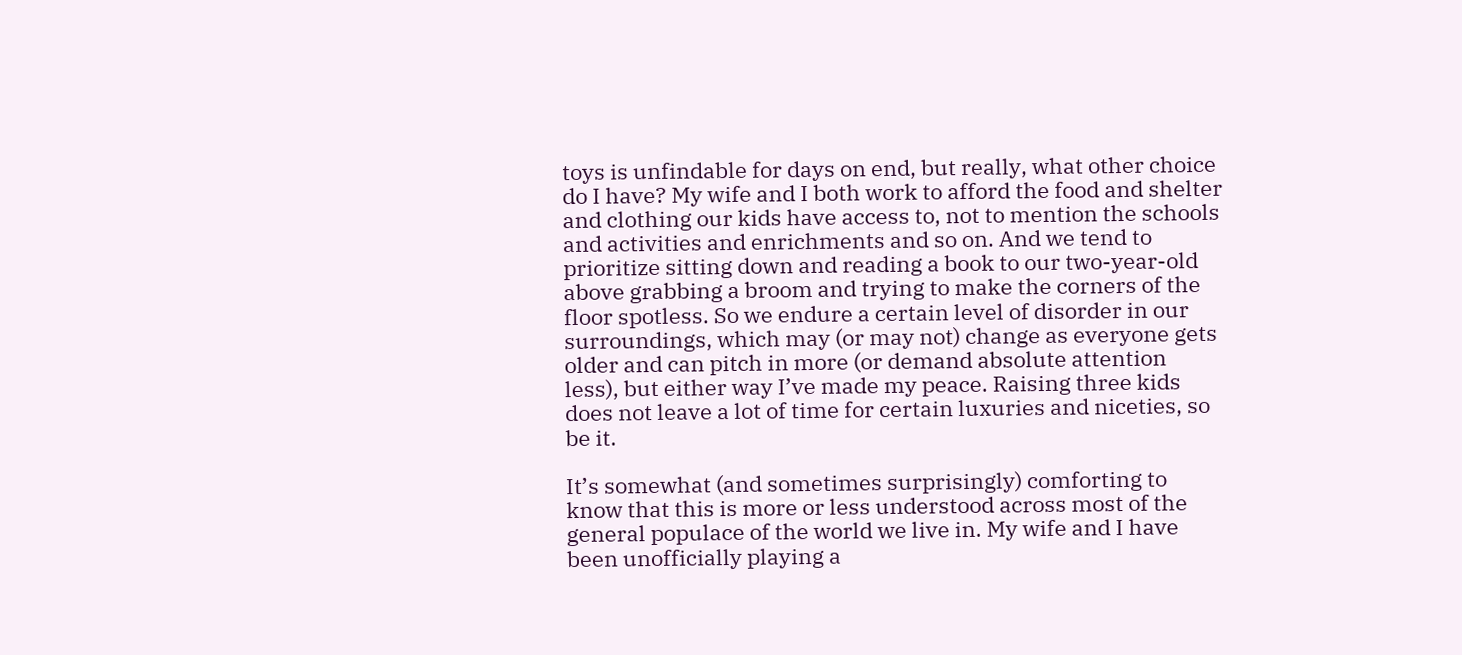toys is unfindable for days on end, but really, what other choice do I have? My wife and I both work to afford the food and shelter and clothing our kids have access to, not to mention the schools and activities and enrichments and so on. And we tend to prioritize sitting down and reading a book to our two-year-old above grabbing a broom and trying to make the corners of the floor spotless. So we endure a certain level of disorder in our surroundings, which may (or may not) change as everyone gets older and can pitch in more (or demand absolute attention less), but either way I’ve made my peace. Raising three kids does not leave a lot of time for certain luxuries and niceties, so be it.

It’s somewhat (and sometimes surprisingly) comforting to know that this is more or less understood across most of the general populace of the world we live in. My wife and I have been unofficially playing a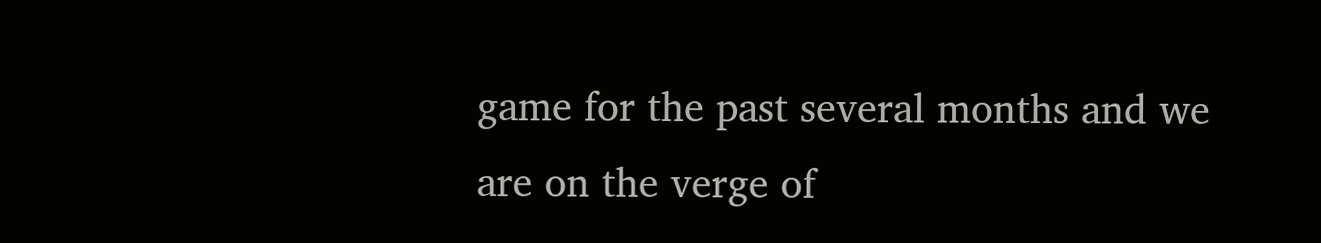game for the past several months and we are on the verge of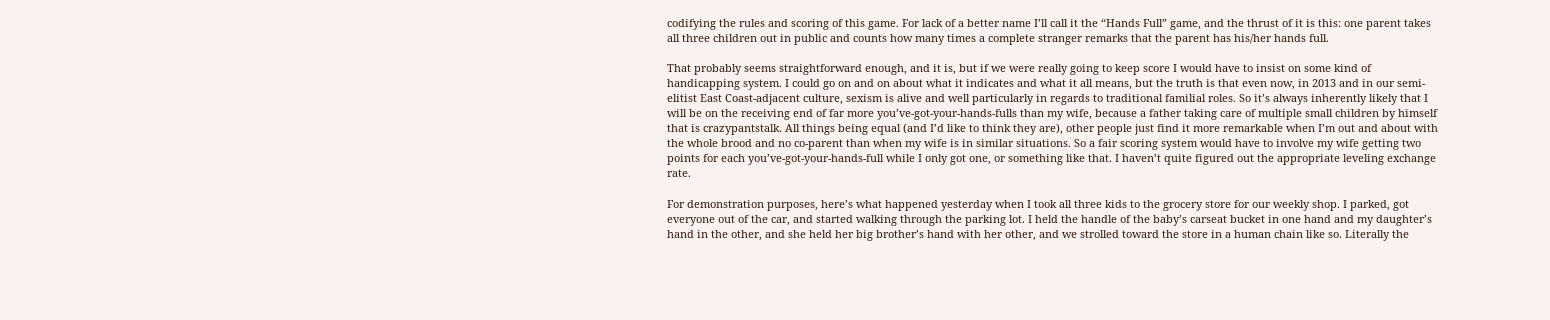codifying the rules and scoring of this game. For lack of a better name I’ll call it the “Hands Full” game, and the thrust of it is this: one parent takes all three children out in public and counts how many times a complete stranger remarks that the parent has his/her hands full.

That probably seems straightforward enough, and it is, but if we were really going to keep score I would have to insist on some kind of handicapping system. I could go on and on about what it indicates and what it all means, but the truth is that even now, in 2013 and in our semi-elitist East Coast-adjacent culture, sexism is alive and well particularly in regards to traditional familial roles. So it’s always inherently likely that I will be on the receiving end of far more you’ve-got-your-hands-fulls than my wife, because a father taking care of multiple small children by himself that is crazypantstalk. All things being equal (and I’d like to think they are), other people just find it more remarkable when I’m out and about with the whole brood and no co-parent than when my wife is in similar situations. So a fair scoring system would have to involve my wife getting two points for each you’ve-got-your-hands-full while I only got one, or something like that. I haven’t quite figured out the appropriate leveling exchange rate.

For demonstration purposes, here’s what happened yesterday when I took all three kids to the grocery store for our weekly shop. I parked, got everyone out of the car, and started walking through the parking lot. I held the handle of the baby’s carseat bucket in one hand and my daughter’s hand in the other, and she held her big brother’s hand with her other, and we strolled toward the store in a human chain like so. Literally the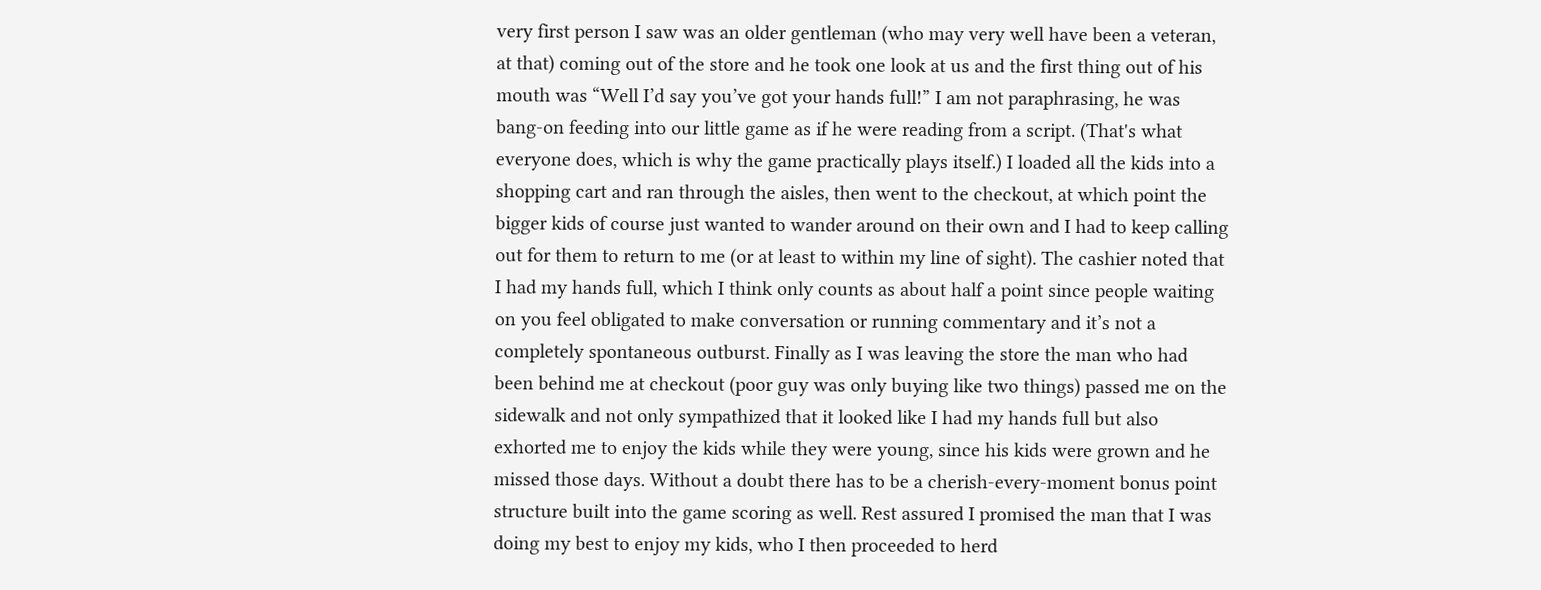very first person I saw was an older gentleman (who may very well have been a veteran, at that) coming out of the store and he took one look at us and the first thing out of his mouth was “Well I’d say you’ve got your hands full!” I am not paraphrasing, he was bang-on feeding into our little game as if he were reading from a script. (That's what everyone does, which is why the game practically plays itself.) I loaded all the kids into a shopping cart and ran through the aisles, then went to the checkout, at which point the bigger kids of course just wanted to wander around on their own and I had to keep calling out for them to return to me (or at least to within my line of sight). The cashier noted that I had my hands full, which I think only counts as about half a point since people waiting on you feel obligated to make conversation or running commentary and it’s not a completely spontaneous outburst. Finally as I was leaving the store the man who had been behind me at checkout (poor guy was only buying like two things) passed me on the sidewalk and not only sympathized that it looked like I had my hands full but also exhorted me to enjoy the kids while they were young, since his kids were grown and he missed those days. Without a doubt there has to be a cherish-every-moment bonus point structure built into the game scoring as well. Rest assured I promised the man that I was doing my best to enjoy my kids, who I then proceeded to herd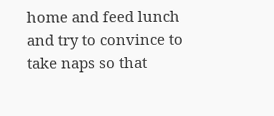home and feed lunch and try to convince to take naps so that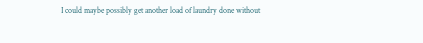I could maybe possibly get another load of laundry done without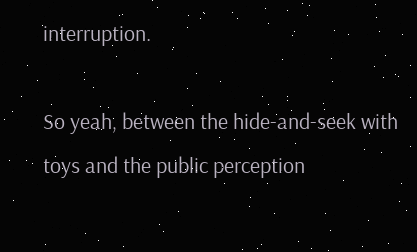interruption.

So yeah, between the hide-and-seek with toys and the public perception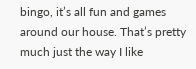bingo, it’s all fun and games around our house. That’s pretty much just the way I like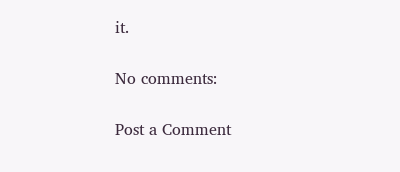it.

No comments:

Post a Comment